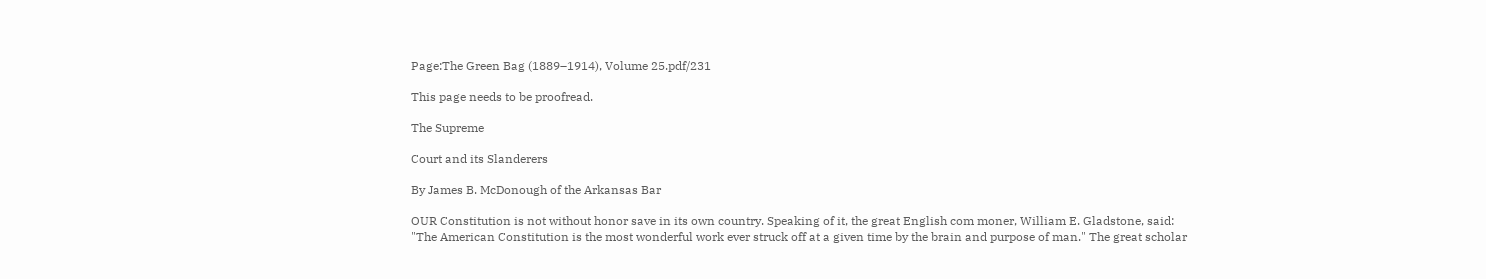Page:The Green Bag (1889–1914), Volume 25.pdf/231

This page needs to be proofread.

The Supreme

Court and its Slanderers

By James B. McDonough of the Arkansas Bar

OUR Constitution is not without honor save in its own country. Speaking of it, the great English com moner, William E. Gladstone, said: "The American Constitution is the most wonderful work ever struck off at a given time by the brain and purpose of man." The great scholar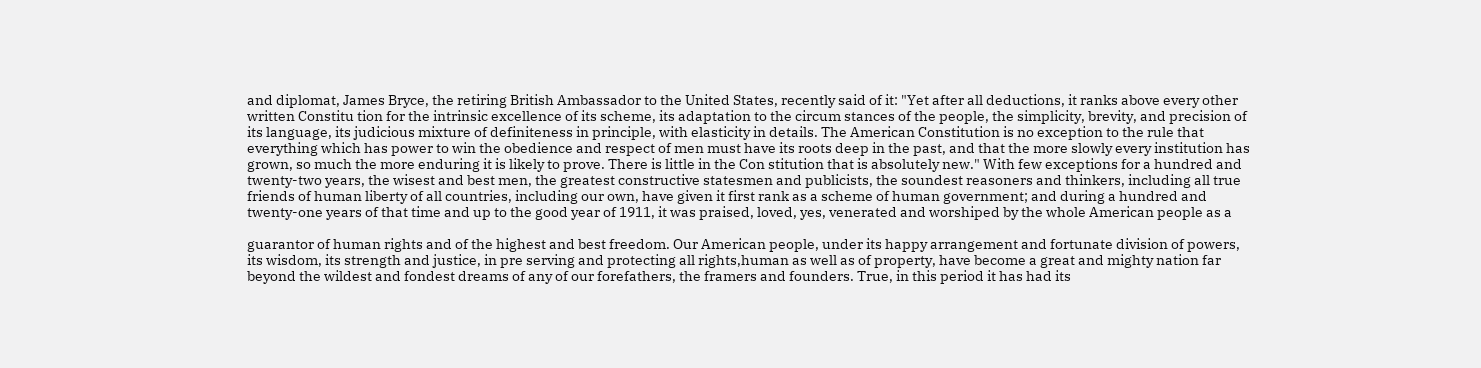and diplomat, James Bryce, the retiring British Ambassador to the United States, recently said of it: "Yet after all deductions, it ranks above every other written Constitu tion for the intrinsic excellence of its scheme, its adaptation to the circum stances of the people, the simplicity, brevity, and precision of its language, its judicious mixture of definiteness in principle, with elasticity in details. The American Constitution is no exception to the rule that everything which has power to win the obedience and respect of men must have its roots deep in the past, and that the more slowly every institution has grown, so much the more enduring it is likely to prove. There is little in the Con stitution that is absolutely new." With few exceptions for a hundred and twenty-two years, the wisest and best men, the greatest constructive statesmen and publicists, the soundest reasoners and thinkers, including all true friends of human liberty of all countries, including our own, have given it first rank as a scheme of human government; and during a hundred and twenty-one years of that time and up to the good year of 1911, it was praised, loved, yes, venerated and worshiped by the whole American people as a

guarantor of human rights and of the highest and best freedom. Our American people, under its happy arrangement and fortunate division of powers, its wisdom, its strength and justice, in pre serving and protecting all rights,human as well as of property, have become a great and mighty nation far beyond the wildest and fondest dreams of any of our forefathers, the framers and founders. True, in this period it has had its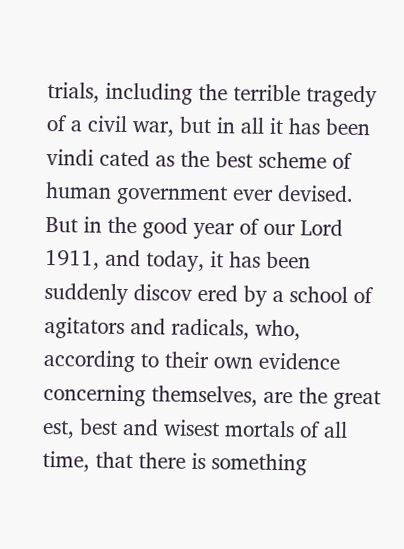trials, including the terrible tragedy of a civil war, but in all it has been vindi cated as the best scheme of human government ever devised. But in the good year of our Lord 1911, and today, it has been suddenly discov ered by a school of agitators and radicals, who, according to their own evidence concerning themselves, are the great est, best and wisest mortals of all time, that there is something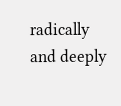radically and deeply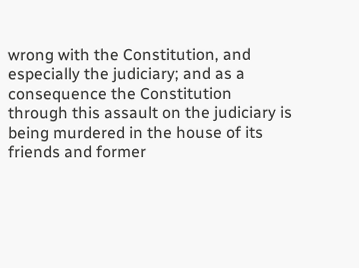wrong with the Constitution, and especially the judiciary; and as a consequence the Constitution through this assault on the judiciary is being murdered in the house of its friends and former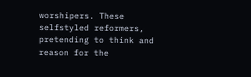worshipers. These selfstyled reformers, pretending to think and reason for the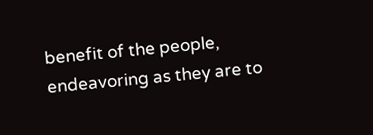benefit of the people, endeavoring as they are to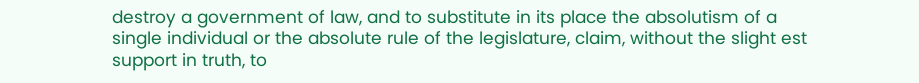destroy a government of law, and to substitute in its place the absolutism of a single individual or the absolute rule of the legislature, claim, without the slight est support in truth, to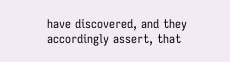have discovered, and they accordingly assert, that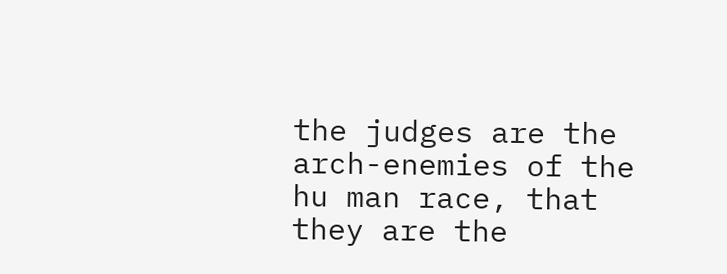the judges are the arch-enemies of the hu man race, that they are the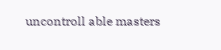uncontroll able masters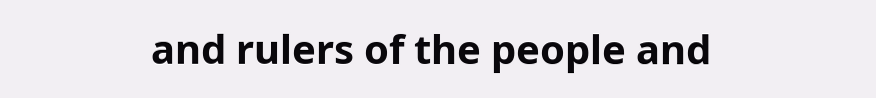and rulers of the people and